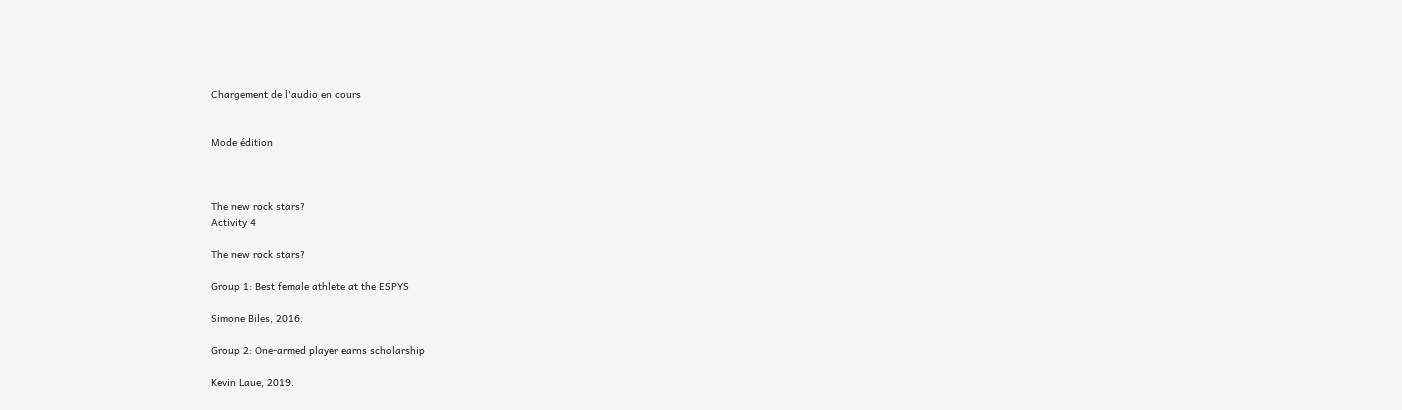Chargement de l'audio en cours


Mode édition



The new rock stars?
Activity 4

The new rock stars?

Group 1: Best female athlete at the ESPYS

Simone Biles, 2016.

Group 2: One-armed player earns scholarship

Kevin Laue, 2019.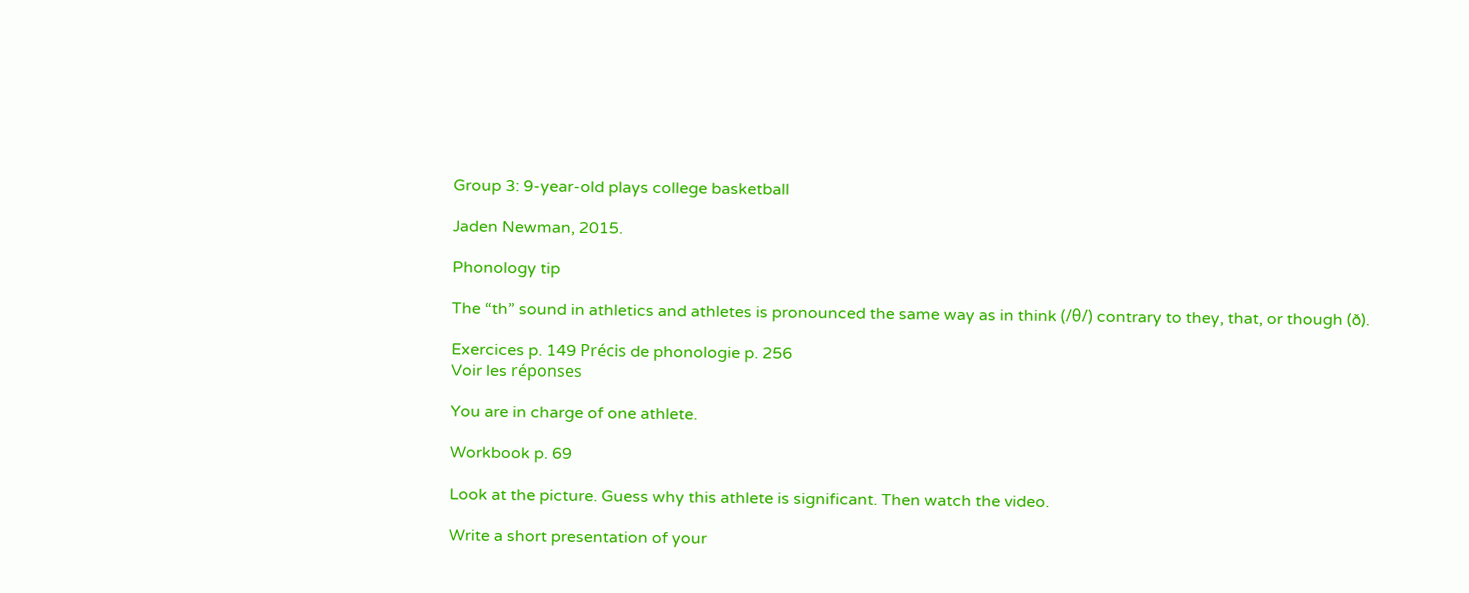Group 3: 9-year-old plays college basketball

Jaden Newman, 2015.

Phonology tip

The “th” sound in athletics and athletes is pronounced the same way as in think (/θ/) contrary to they, that, or though (ð).

Exercices p. 149 Précis de phonologie p. 256
Voir les réponses

You are in charge of one athlete.

Workbook p. 69

Look at the picture. Guess why this athlete is significant. Then watch the video.

Write a short presentation of your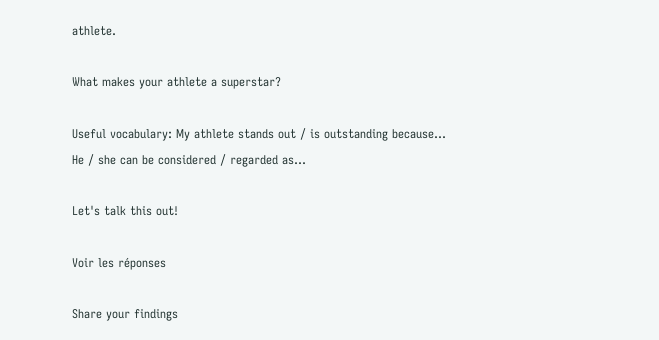athlete.

What makes your athlete a superstar?

Useful vocabulary: My athlete stands out / is outstanding because...
He / she can be considered / regarded as...

Let's talk this out!

Voir les réponses

Share your findings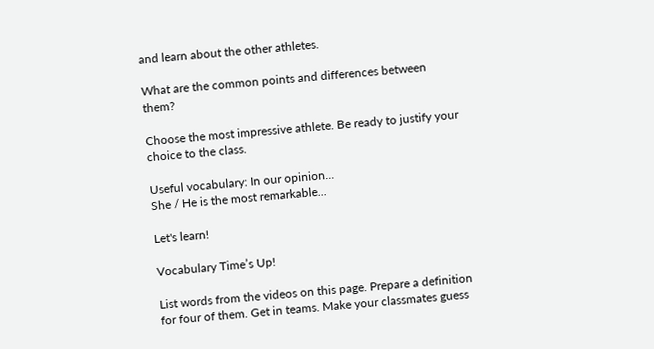and learn about the other athletes.

What are the common points and differences between them?

Choose the most impressive athlete. Be ready to justify your choice to the class.

Useful vocabulary: In our opinion...
She / He is the most remarkable...

Let's learn!

Vocabulary Time’s Up!

List words from the videos on this page. Prepare a definition for four of them. Get in teams. Make your classmates guess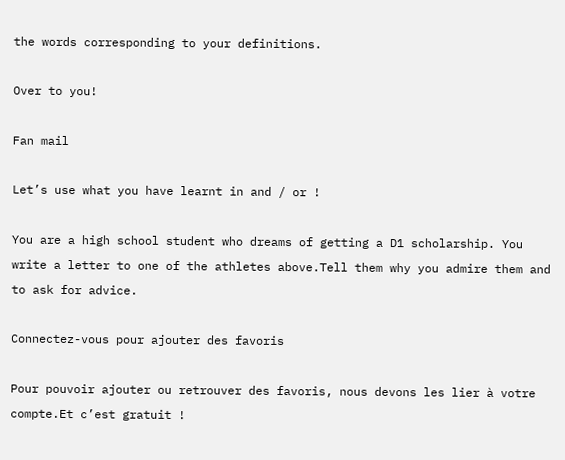the words corresponding to your definitions.

Over to you!

Fan mail

Let’s use what you have learnt in and / or !

You are a high school student who dreams of getting a D1 scholarship. You write a letter to one of the athletes above.Tell them why you admire them and to ask for advice.

Connectez-vous pour ajouter des favoris

Pour pouvoir ajouter ou retrouver des favoris, nous devons les lier à votre compte.Et c’est gratuit !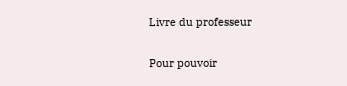Livre du professeur

Pour pouvoir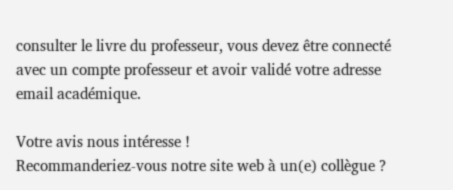consulter le livre du professeur, vous devez être connecté avec un compte professeur et avoir validé votre adresse email académique.

Votre avis nous intéresse !
Recommanderiez-vous notre site web à un(e) collègue ?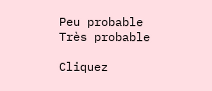Peu probable
Très probable

Cliquez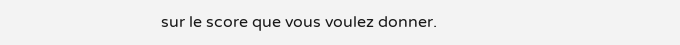sur le score que vous voulez donner.